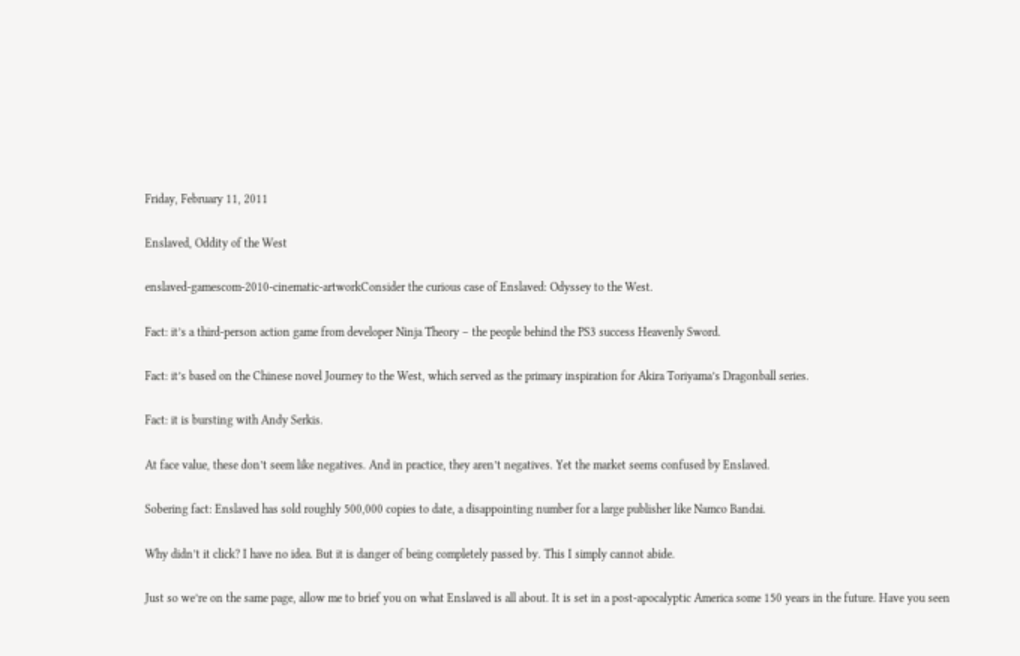Friday, February 11, 2011

Enslaved, Oddity of the West

enslaved-gamescom-2010-cinematic-artworkConsider the curious case of Enslaved: Odyssey to the West.

Fact: it’s a third-person action game from developer Ninja Theory – the people behind the PS3 success Heavenly Sword.

Fact: it’s based on the Chinese novel Journey to the West, which served as the primary inspiration for Akira Toriyama’s Dragonball series.

Fact: it is bursting with Andy Serkis.

At face value, these don’t seem like negatives. And in practice, they aren’t negatives. Yet the market seems confused by Enslaved.

Sobering fact: Enslaved has sold roughly 500,000 copies to date, a disappointing number for a large publisher like Namco Bandai.

Why didn’t it click? I have no idea. But it is danger of being completely passed by. This I simply cannot abide.

Just so we’re on the same page, allow me to brief you on what Enslaved is all about. It is set in a post-apocalyptic America some 150 years in the future. Have you seen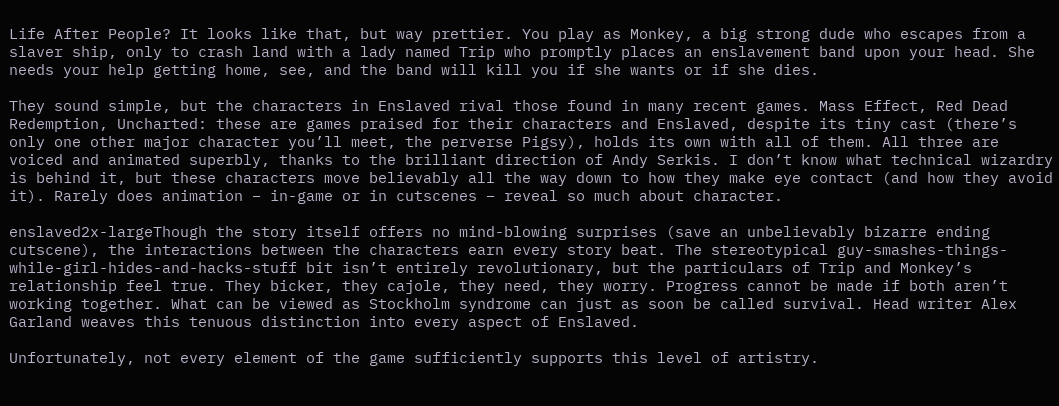Life After People? It looks like that, but way prettier. You play as Monkey, a big strong dude who escapes from a slaver ship, only to crash land with a lady named Trip who promptly places an enslavement band upon your head. She needs your help getting home, see, and the band will kill you if she wants or if she dies.

They sound simple, but the characters in Enslaved rival those found in many recent games. Mass Effect, Red Dead Redemption, Uncharted: these are games praised for their characters and Enslaved, despite its tiny cast (there’s only one other major character you’ll meet, the perverse Pigsy), holds its own with all of them. All three are voiced and animated superbly, thanks to the brilliant direction of Andy Serkis. I don’t know what technical wizardry is behind it, but these characters move believably all the way down to how they make eye contact (and how they avoid it). Rarely does animation – in-game or in cutscenes – reveal so much about character.

enslaved2x-largeThough the story itself offers no mind-blowing surprises (save an unbelievably bizarre ending cutscene), the interactions between the characters earn every story beat. The stereotypical guy-smashes-things-while-girl-hides-and-hacks-stuff bit isn’t entirely revolutionary, but the particulars of Trip and Monkey’s relationship feel true. They bicker, they cajole, they need, they worry. Progress cannot be made if both aren’t working together. What can be viewed as Stockholm syndrome can just as soon be called survival. Head writer Alex Garland weaves this tenuous distinction into every aspect of Enslaved.

Unfortunately, not every element of the game sufficiently supports this level of artistry.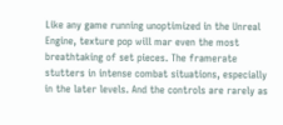Like any game running unoptimized in the Unreal Engine, texture pop will mar even the most breathtaking of set pieces. The framerate stutters in intense combat situations, especially in the later levels. And the controls are rarely as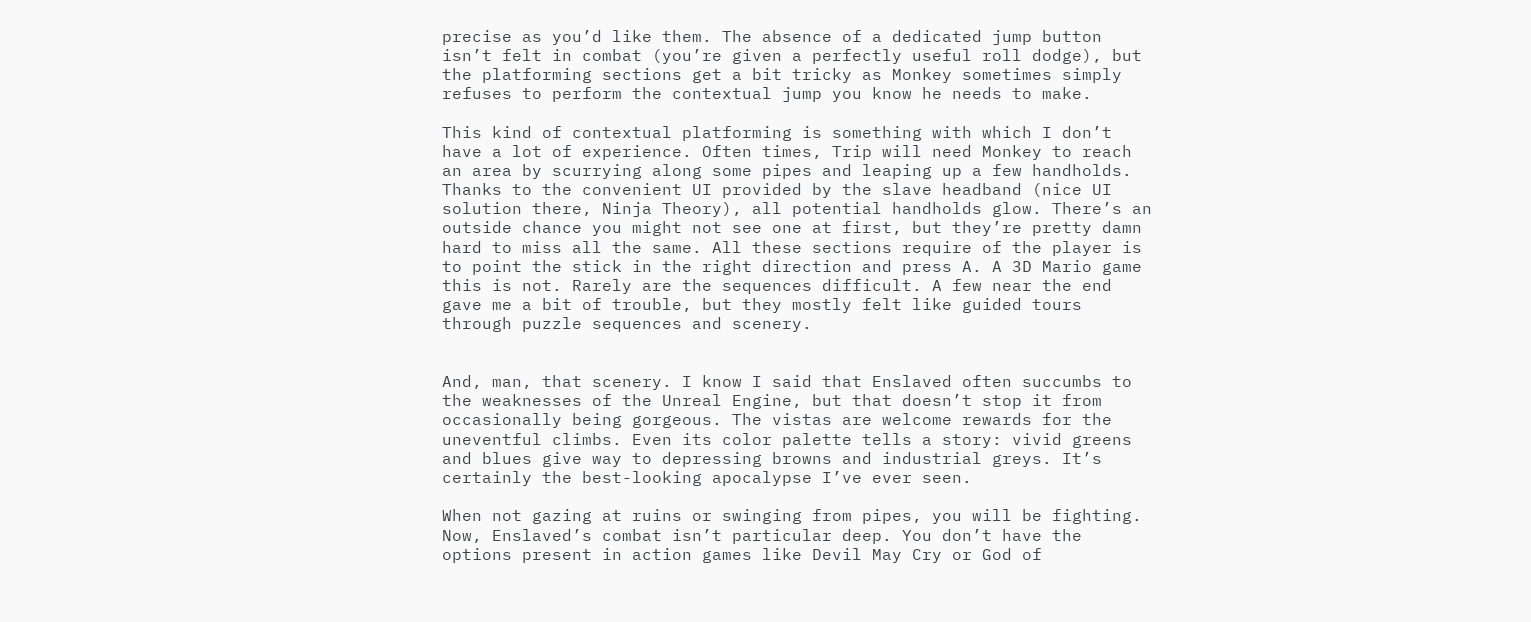precise as you’d like them. The absence of a dedicated jump button isn’t felt in combat (you’re given a perfectly useful roll dodge), but the platforming sections get a bit tricky as Monkey sometimes simply refuses to perform the contextual jump you know he needs to make.

This kind of contextual platforming is something with which I don’t have a lot of experience. Often times, Trip will need Monkey to reach an area by scurrying along some pipes and leaping up a few handholds. Thanks to the convenient UI provided by the slave headband (nice UI solution there, Ninja Theory), all potential handholds glow. There’s an outside chance you might not see one at first, but they’re pretty damn hard to miss all the same. All these sections require of the player is to point the stick in the right direction and press A. A 3D Mario game this is not. Rarely are the sequences difficult. A few near the end gave me a bit of trouble, but they mostly felt like guided tours through puzzle sequences and scenery.


And, man, that scenery. I know I said that Enslaved often succumbs to the weaknesses of the Unreal Engine, but that doesn’t stop it from occasionally being gorgeous. The vistas are welcome rewards for the uneventful climbs. Even its color palette tells a story: vivid greens and blues give way to depressing browns and industrial greys. It’s certainly the best-looking apocalypse I’ve ever seen.

When not gazing at ruins or swinging from pipes, you will be fighting. Now, Enslaved’s combat isn’t particular deep. You don’t have the options present in action games like Devil May Cry or God of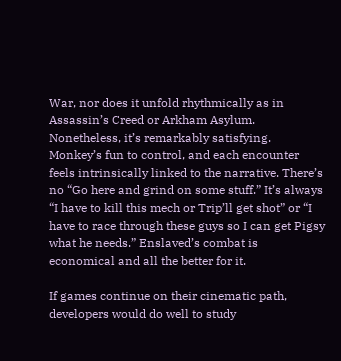War, nor does it unfold rhythmically as in Assassin’s Creed or Arkham Asylum. Nonetheless, it’s remarkably satisfying. Monkey’s fun to control, and each encounter feels intrinsically linked to the narrative. There’s no “Go here and grind on some stuff.” It’s always “I have to kill this mech or Trip’ll get shot” or “I have to race through these guys so I can get Pigsy what he needs.” Enslaved’s combat is economical and all the better for it.

If games continue on their cinematic path, developers would do well to study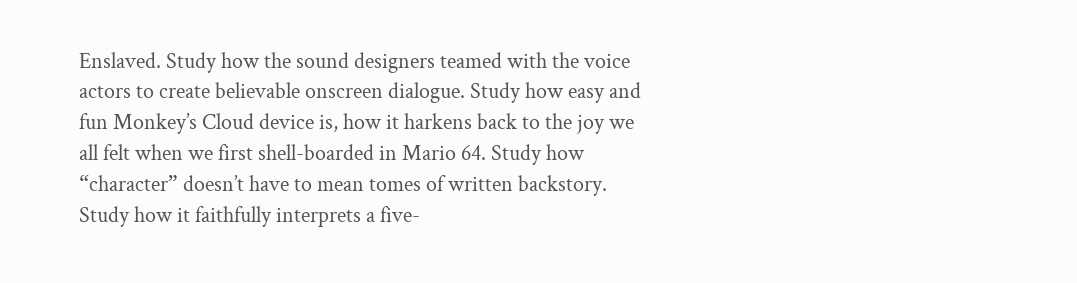Enslaved. Study how the sound designers teamed with the voice actors to create believable onscreen dialogue. Study how easy and fun Monkey’s Cloud device is, how it harkens back to the joy we all felt when we first shell-boarded in Mario 64. Study how “character” doesn’t have to mean tomes of written backstory. Study how it faithfully interprets a five-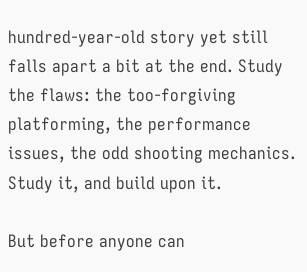hundred-year-old story yet still falls apart a bit at the end. Study the flaws: the too-forgiving platforming, the performance issues, the odd shooting mechanics. Study it, and build upon it.

But before anyone can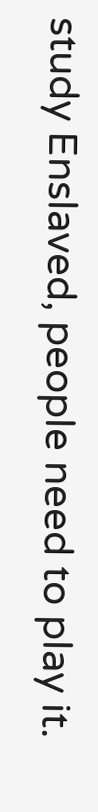study Enslaved, people need to play it.